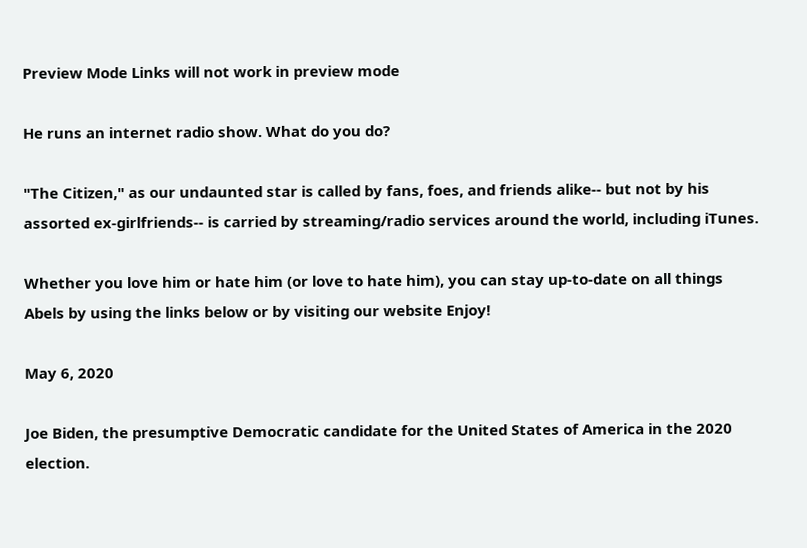Preview Mode Links will not work in preview mode

He runs an internet radio show. What do you do?

"The Citizen," as our undaunted star is called by fans, foes, and friends alike-- but not by his assorted ex-girlfriends-- is carried by streaming/radio services around the world, including iTunes.

Whether you love him or hate him (or love to hate him), you can stay up-to-date on all things Abels by using the links below or by visiting our website Enjoy!

May 6, 2020

Joe Biden, the presumptive Democratic candidate for the United States of America in the 2020 election.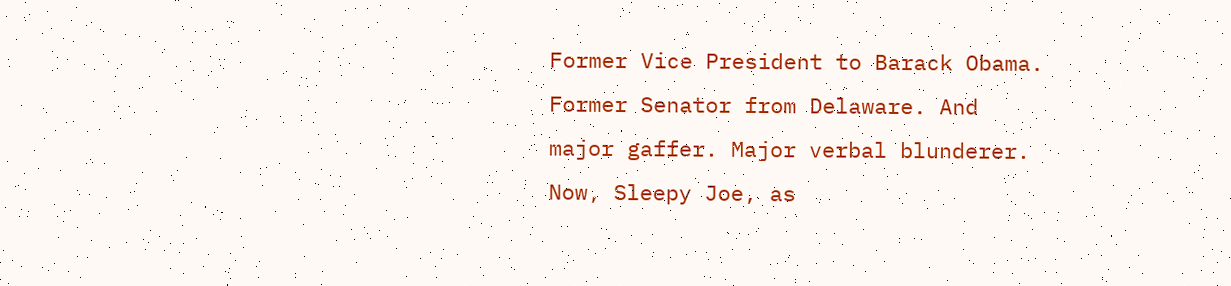Former Vice President to Barack Obama. Former Senator from Delaware. And major gaffer. Major verbal blunderer. Now, Sleepy Joe, as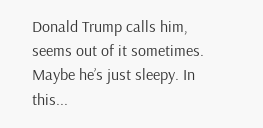Donald Trump calls him, seems out of it sometimes. Maybe he’s just sleepy. In this...